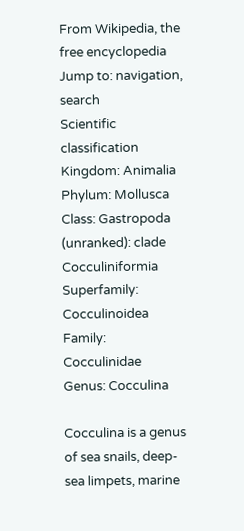From Wikipedia, the free encyclopedia
Jump to: navigation, search
Scientific classification
Kingdom: Animalia
Phylum: Mollusca
Class: Gastropoda
(unranked): clade Cocculiniformia
Superfamily: Cocculinoidea
Family: Cocculinidae
Genus: Cocculina

Cocculina is a genus of sea snails, deep-sea limpets, marine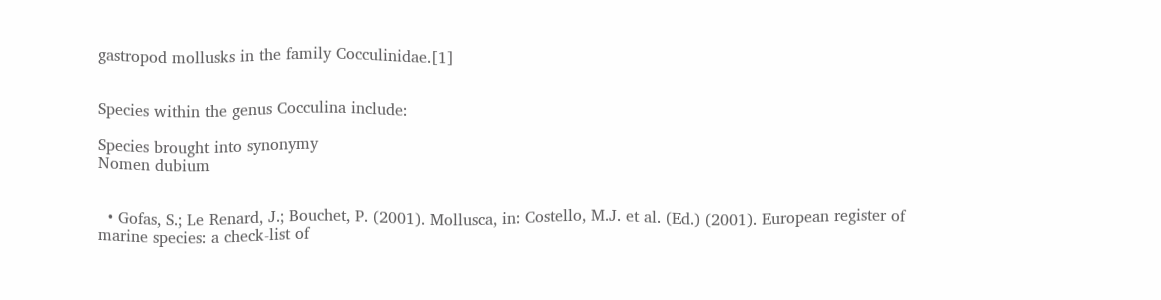gastropod mollusks in the family Cocculinidae.[1]


Species within the genus Cocculina include:

Species brought into synonymy
Nomen dubium


  • Gofas, S.; Le Renard, J.; Bouchet, P. (2001). Mollusca, in: Costello, M.J. et al. (Ed.) (2001). European register of marine species: a check-list of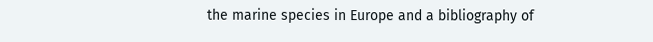the marine species in Europe and a bibliography of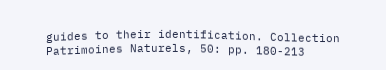guides to their identification. Collection Patrimoines Naturels, 50: pp. 180-213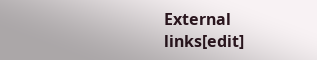External links[edit]